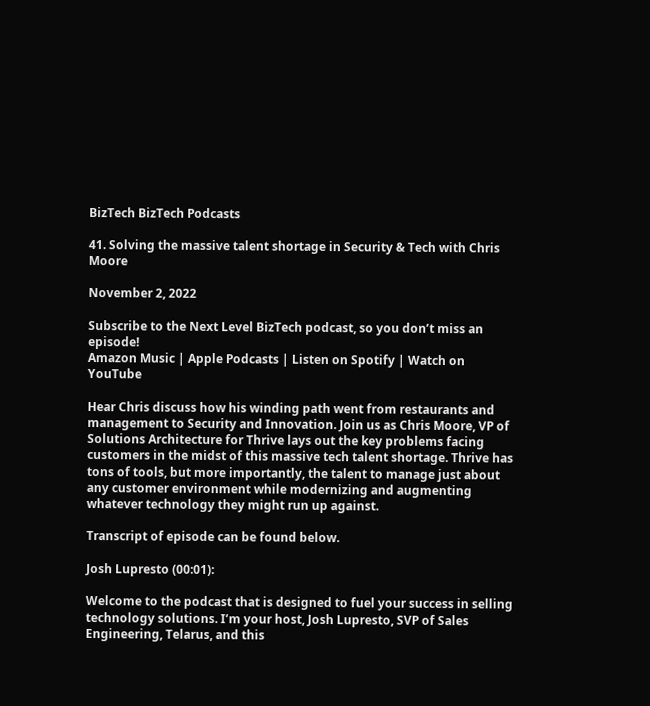BizTech BizTech Podcasts

41. Solving the massive talent shortage in Security & Tech with Chris Moore

November 2, 2022

Subscribe to the Next Level BizTech podcast, so you don’t miss an episode!
Amazon Music | Apple Podcasts | Listen on Spotify | Watch on YouTube

Hear Chris discuss how his winding path went from restaurants and management to Security and Innovation. Join us as Chris Moore, VP of Solutions Architecture for Thrive lays out the key problems facing customers in the midst of this massive tech talent shortage. Thrive has tons of tools, but more importantly, the talent to manage just about any customer environment while modernizing and augmenting whatever technology they might run up against.

Transcript of episode can be found below.

Josh Lupresto (00:01):

Welcome to the podcast that is designed to fuel your success in selling technology solutions. I’m your host, Josh Lupresto, SVP of Sales Engineering, Telarus, and this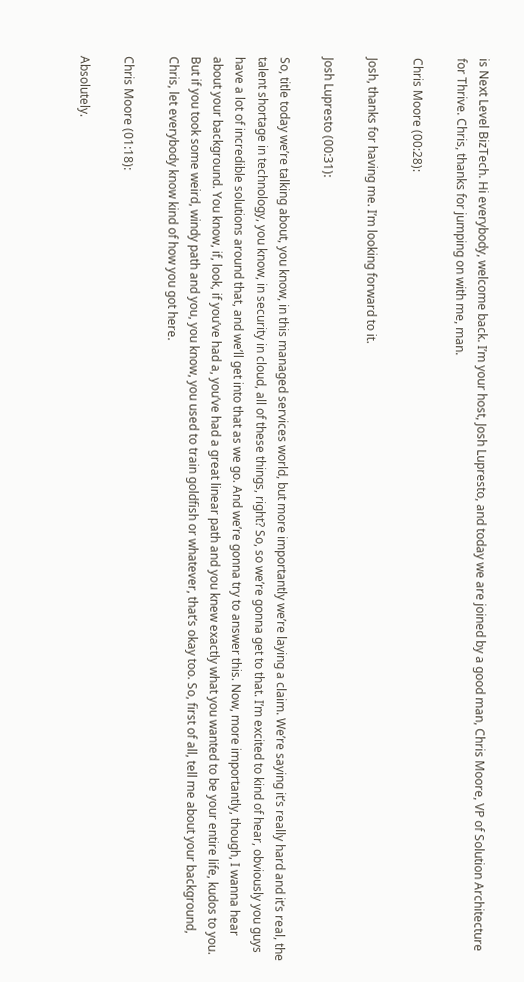is Next Level BizTech. Hi everybody, welcome back. I’m your host, Josh Lupresto, and today we are joined by a good man, Chris Moore, VP of Solution Architecture for Thrive. Chris, thanks for jumping on with me, man.

Chris Moore (00:28):

Josh, thanks for having me. I’m looking forward to it.

Josh Lupresto (00:31):

So, title today we’re talking about, you know, in this managed services world, but more importantly we’re laying a claim. We’re saying it’s really hard and it’s real, the talent shortage in technology, you know, in security in cloud, all of these things, right? So, so we’re gonna get to that. I’m excited to kind of hear, obviously you guys have a lot of incredible solutions around that, and we’ll get into that as we go. And we’re gonna try to answer this. Now, more importantly, though, I wanna hear about your background. You know, if, look, if you’ve had a, you’ve had a great linear path and you knew exactly what you wanted to be your entire life, kudos to you. But if you took some weird, windy path and you, you know, you used to train goldfish or whatever, that’s okay too. So, first of all, tell me about your background, Chris, let everybody know kind of how you got here.

Chris Moore (01:18):

Absolutely.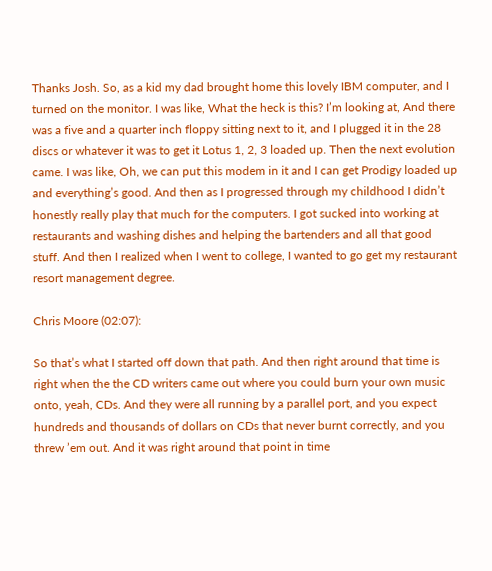Thanks Josh. So, as a kid my dad brought home this lovely IBM computer, and I turned on the monitor. I was like, What the heck is this? I’m looking at, And there was a five and a quarter inch floppy sitting next to it, and I plugged it in the 28 discs or whatever it was to get it Lotus 1, 2, 3 loaded up. Then the next evolution came. I was like, Oh, we can put this modem in it and I can get Prodigy loaded up and everything’s good. And then as I progressed through my childhood I didn’t honestly really play that much for the computers. I got sucked into working at restaurants and washing dishes and helping the bartenders and all that good stuff. And then I realized when I went to college, I wanted to go get my restaurant resort management degree.

Chris Moore (02:07):

So that’s what I started off down that path. And then right around that time is right when the the CD writers came out where you could burn your own music onto, yeah, CDs. And they were all running by a parallel port, and you expect hundreds and thousands of dollars on CDs that never burnt correctly, and you threw ’em out. And it was right around that point in time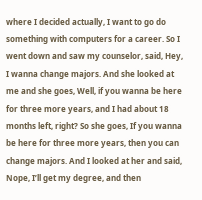where I decided actually, I want to go do something with computers for a career. So I went down and saw my counselor, said, Hey, I wanna change majors. And she looked at me and she goes, Well, if you wanna be here for three more years, and I had about 18 months left, right? So she goes, If you wanna be here for three more years, then you can change majors. And I looked at her and said, Nope, I’ll get my degree, and then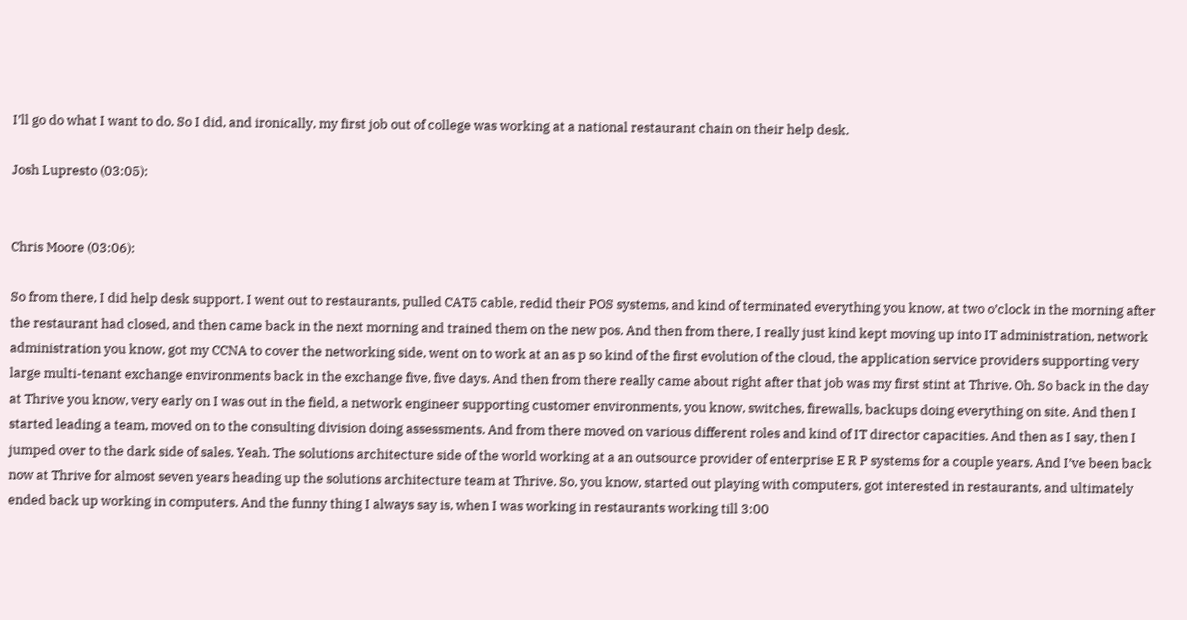I’ll go do what I want to do. So I did, and ironically, my first job out of college was working at a national restaurant chain on their help desk.

Josh Lupresto (03:05):


Chris Moore (03:06):

So from there, I did help desk support. I went out to restaurants, pulled CAT5 cable, redid their POS systems, and kind of terminated everything you know, at two o’clock in the morning after the restaurant had closed, and then came back in the next morning and trained them on the new pos. And then from there, I really just kind kept moving up into IT administration, network administration you know, got my CCNA to cover the networking side, went on to work at an as p so kind of the first evolution of the cloud, the application service providers supporting very large multi-tenant exchange environments back in the exchange five, five days. And then from there really came about right after that job was my first stint at Thrive. Oh. So back in the day at Thrive you know, very early on I was out in the field, a network engineer supporting customer environments, you know, switches, firewalls, backups doing everything on site. And then I started leading a team, moved on to the consulting division doing assessments. And from there moved on various different roles and kind of IT director capacities. And then as I say, then I jumped over to the dark side of sales. Yeah. The solutions architecture side of the world working at a an outsource provider of enterprise E R P systems for a couple years. And I’ve been back now at Thrive for almost seven years heading up the solutions architecture team at Thrive. So, you know, started out playing with computers, got interested in restaurants, and ultimately ended back up working in computers. And the funny thing I always say is, when I was working in restaurants working till 3:00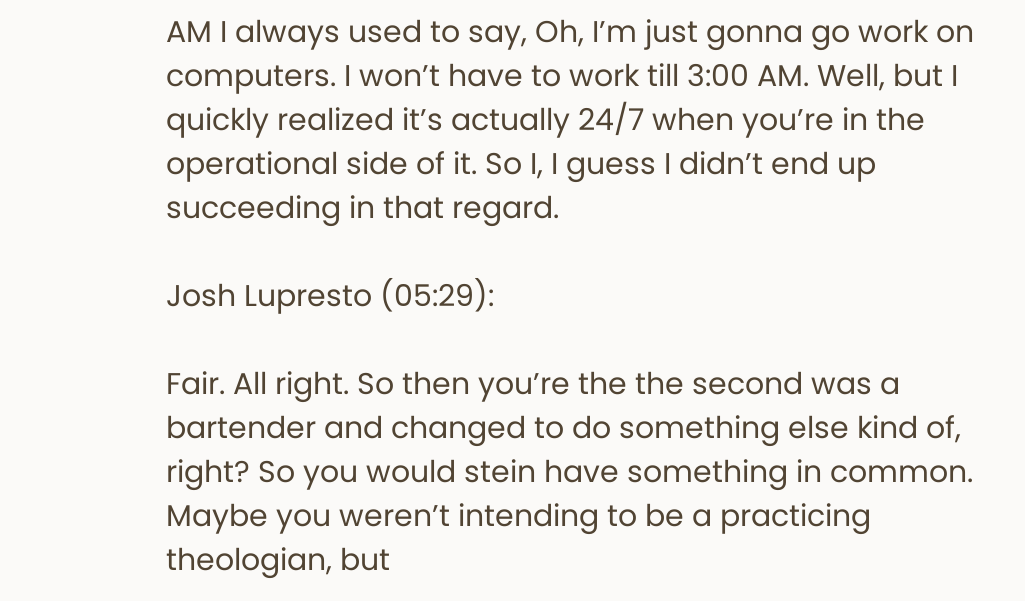AM I always used to say, Oh, I’m just gonna go work on computers. I won’t have to work till 3:00 AM. Well, but I quickly realized it’s actually 24/7 when you’re in the operational side of it. So I, I guess I didn’t end up succeeding in that regard.

Josh Lupresto (05:29):

Fair. All right. So then you’re the the second was a bartender and changed to do something else kind of, right? So you would stein have something in common. Maybe you weren’t intending to be a practicing theologian, but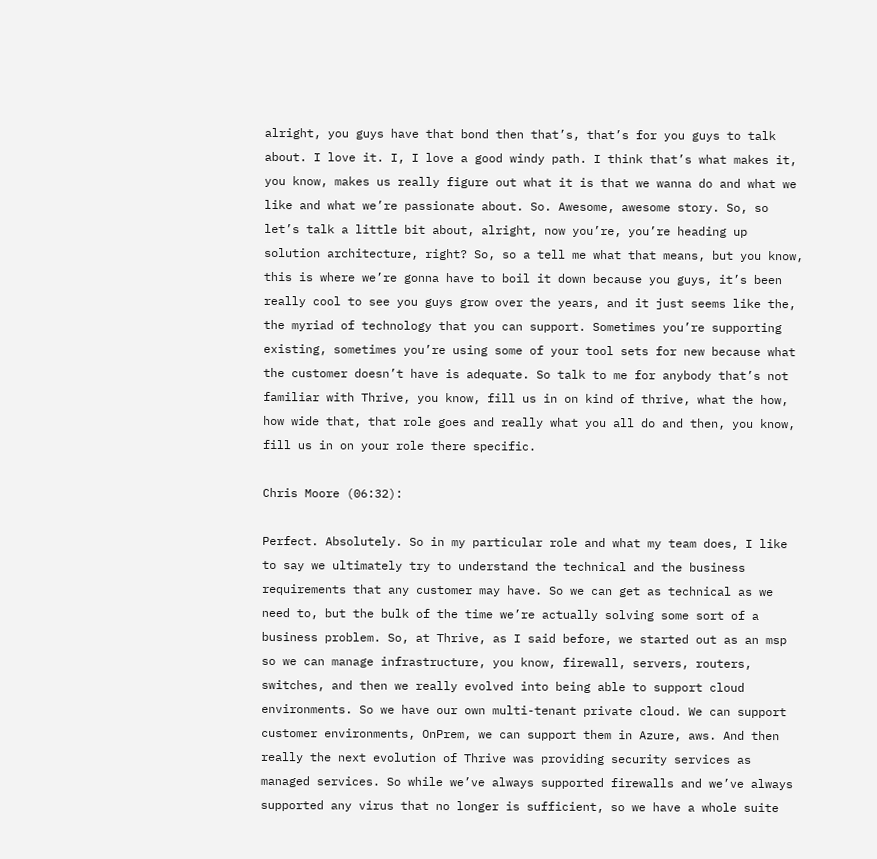alright, you guys have that bond then that’s, that’s for you guys to talk about. I love it. I, I love a good windy path. I think that’s what makes it, you know, makes us really figure out what it is that we wanna do and what we like and what we’re passionate about. So. Awesome, awesome story. So, so let’s talk a little bit about, alright, now you’re, you’re heading up solution architecture, right? So, so a tell me what that means, but you know, this is where we’re gonna have to boil it down because you guys, it’s been really cool to see you guys grow over the years, and it just seems like the, the myriad of technology that you can support. Sometimes you’re supporting existing, sometimes you’re using some of your tool sets for new because what the customer doesn’t have is adequate. So talk to me for anybody that’s not familiar with Thrive, you know, fill us in on kind of thrive, what the how, how wide that, that role goes and really what you all do and then, you know, fill us in on your role there specific.

Chris Moore (06:32):

Perfect. Absolutely. So in my particular role and what my team does, I like to say we ultimately try to understand the technical and the business requirements that any customer may have. So we can get as technical as we need to, but the bulk of the time we’re actually solving some sort of a business problem. So, at Thrive, as I said before, we started out as an msp so we can manage infrastructure, you know, firewall, servers, routers, switches, and then we really evolved into being able to support cloud environments. So we have our own multi-tenant private cloud. We can support customer environments, OnPrem, we can support them in Azure, aws. And then really the next evolution of Thrive was providing security services as managed services. So while we’ve always supported firewalls and we’ve always supported any virus that no longer is sufficient, so we have a whole suite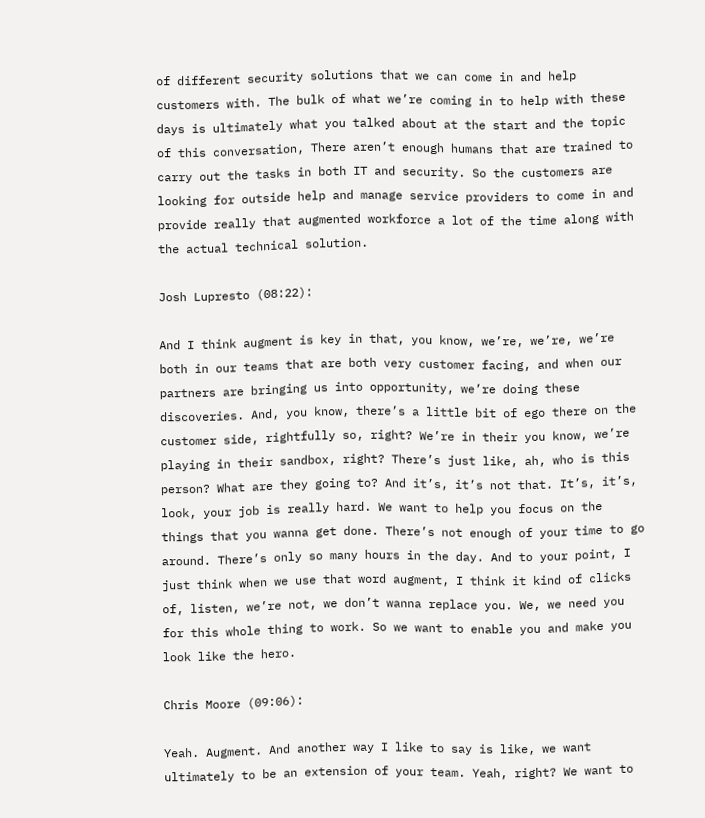of different security solutions that we can come in and help customers with. The bulk of what we’re coming in to help with these days is ultimately what you talked about at the start and the topic of this conversation, There aren’t enough humans that are trained to carry out the tasks in both IT and security. So the customers are looking for outside help and manage service providers to come in and provide really that augmented workforce a lot of the time along with the actual technical solution.

Josh Lupresto (08:22):

And I think augment is key in that, you know, we’re, we’re, we’re both in our teams that are both very customer facing, and when our partners are bringing us into opportunity, we’re doing these discoveries. And, you know, there’s a little bit of ego there on the customer side, rightfully so, right? We’re in their you know, we’re playing in their sandbox, right? There’s just like, ah, who is this person? What are they going to? And it’s, it’s not that. It’s, it’s, look, your job is really hard. We want to help you focus on the things that you wanna get done. There’s not enough of your time to go around. There’s only so many hours in the day. And to your point, I just think when we use that word augment, I think it kind of clicks of, listen, we’re not, we don’t wanna replace you. We, we need you for this whole thing to work. So we want to enable you and make you look like the hero.

Chris Moore (09:06):

Yeah. Augment. And another way I like to say is like, we want ultimately to be an extension of your team. Yeah, right? We want to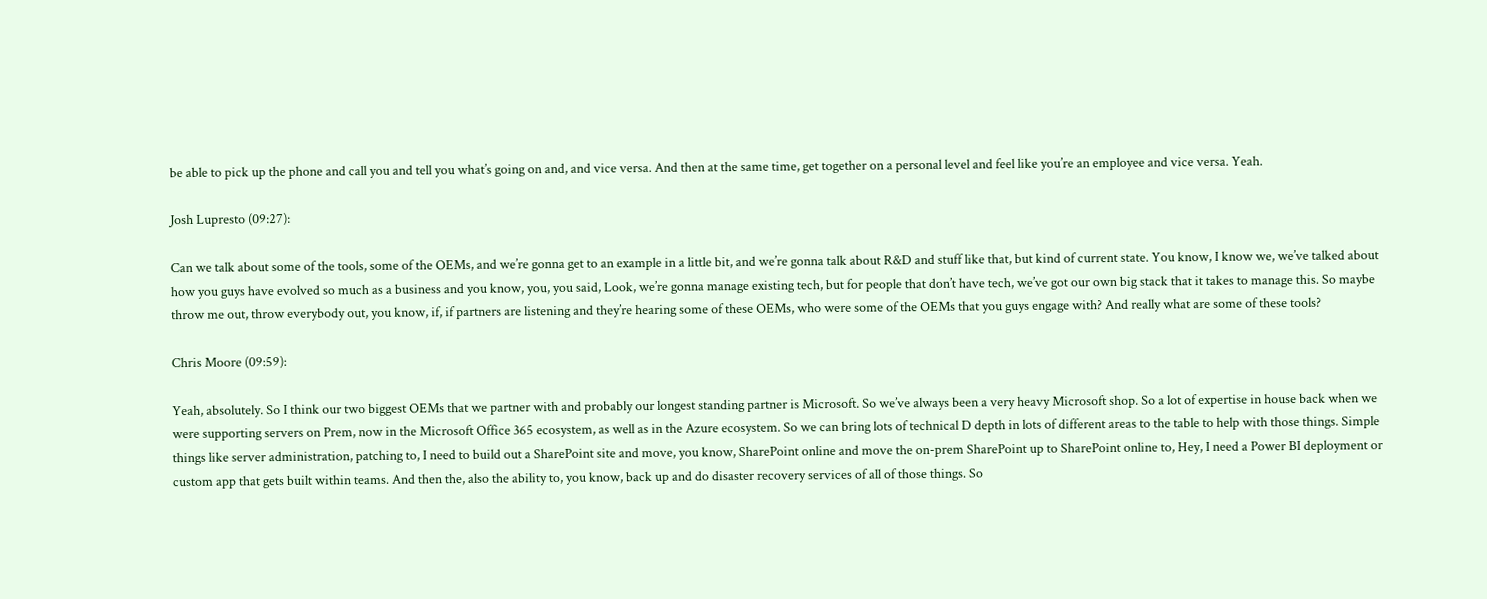be able to pick up the phone and call you and tell you what’s going on and, and vice versa. And then at the same time, get together on a personal level and feel like you’re an employee and vice versa. Yeah.

Josh Lupresto (09:27):

Can we talk about some of the tools, some of the OEMs, and we’re gonna get to an example in a little bit, and we’re gonna talk about R&D and stuff like that, but kind of current state. You know, I know we, we’ve talked about how you guys have evolved so much as a business and you know, you, you said, Look, we’re gonna manage existing tech, but for people that don’t have tech, we’ve got our own big stack that it takes to manage this. So maybe throw me out, throw everybody out, you know, if, if partners are listening and they’re hearing some of these OEMs, who were some of the OEMs that you guys engage with? And really what are some of these tools?

Chris Moore (09:59):

Yeah, absolutely. So I think our two biggest OEMs that we partner with and probably our longest standing partner is Microsoft. So we’ve always been a very heavy Microsoft shop. So a lot of expertise in house back when we were supporting servers on Prem, now in the Microsoft Office 365 ecosystem, as well as in the Azure ecosystem. So we can bring lots of technical D depth in lots of different areas to the table to help with those things. Simple things like server administration, patching to, I need to build out a SharePoint site and move, you know, SharePoint online and move the on-prem SharePoint up to SharePoint online to, Hey, I need a Power BI deployment or custom app that gets built within teams. And then the, also the ability to, you know, back up and do disaster recovery services of all of those things. So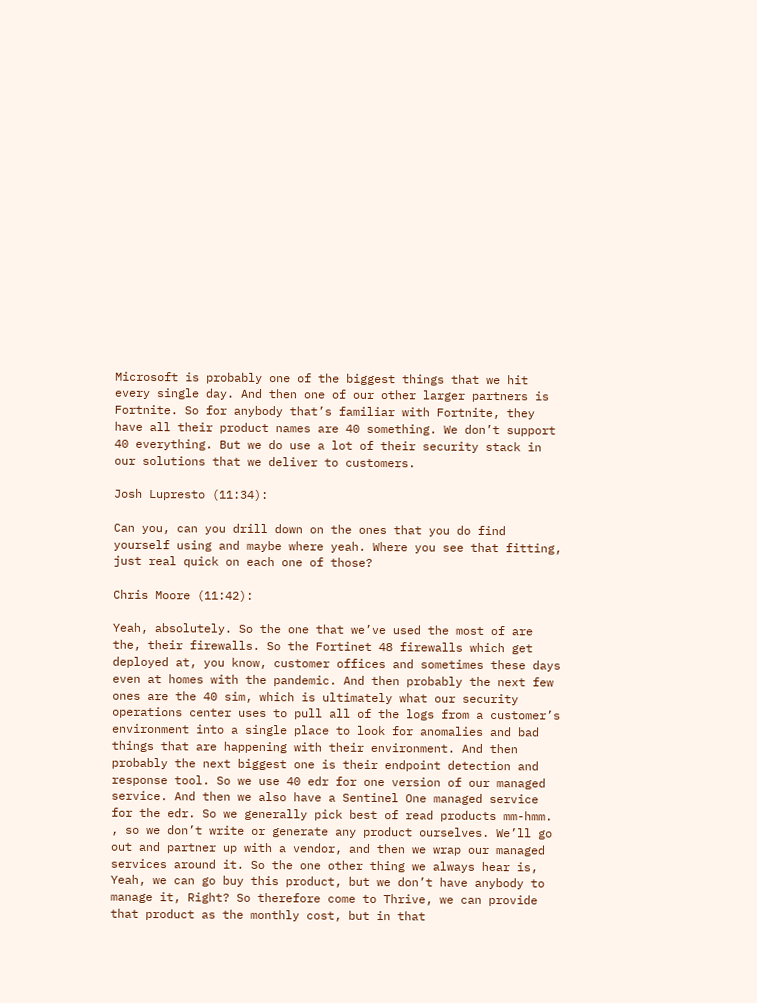Microsoft is probably one of the biggest things that we hit every single day. And then one of our other larger partners is Fortnite. So for anybody that’s familiar with Fortnite, they have all their product names are 40 something. We don’t support 40 everything. But we do use a lot of their security stack in our solutions that we deliver to customers.

Josh Lupresto (11:34):

Can you, can you drill down on the ones that you do find yourself using and maybe where yeah. Where you see that fitting, just real quick on each one of those?

Chris Moore (11:42):

Yeah, absolutely. So the one that we’ve used the most of are the, their firewalls. So the Fortinet 48 firewalls which get deployed at, you know, customer offices and sometimes these days even at homes with the pandemic. And then probably the next few ones are the 40 sim, which is ultimately what our security operations center uses to pull all of the logs from a customer’s environment into a single place to look for anomalies and bad things that are happening with their environment. And then probably the next biggest one is their endpoint detection and response tool. So we use 40 edr for one version of our managed service. And then we also have a Sentinel One managed service for the edr. So we generally pick best of read products mm-hmm. , so we don’t write or generate any product ourselves. We’ll go out and partner up with a vendor, and then we wrap our managed services around it. So the one other thing we always hear is, Yeah, we can go buy this product, but we don’t have anybody to manage it, Right? So therefore come to Thrive, we can provide that product as the monthly cost, but in that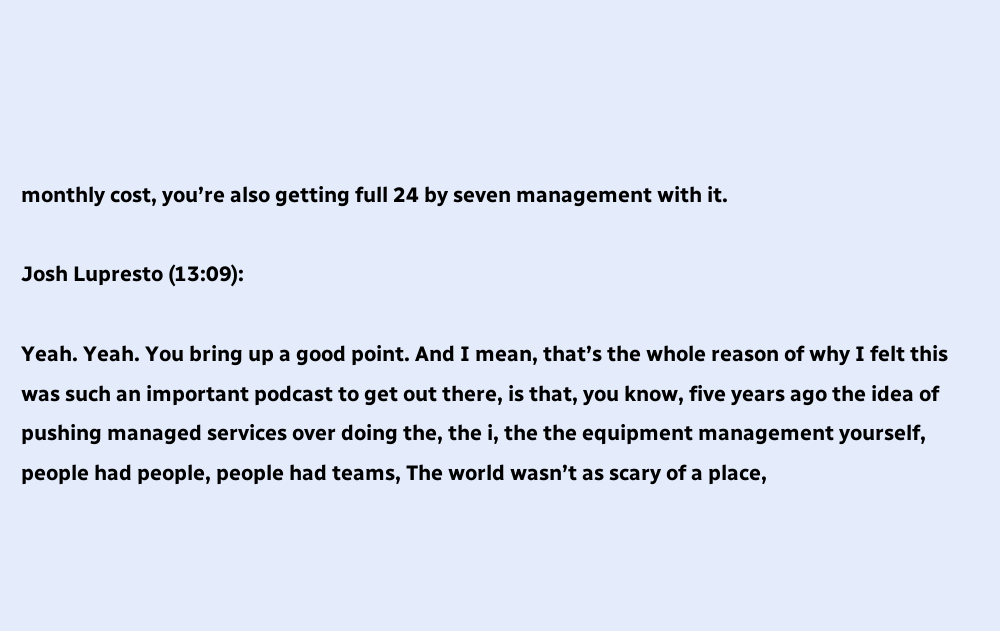monthly cost, you’re also getting full 24 by seven management with it.

Josh Lupresto (13:09):

Yeah. Yeah. You bring up a good point. And I mean, that’s the whole reason of why I felt this was such an important podcast to get out there, is that, you know, five years ago the idea of pushing managed services over doing the, the i, the the equipment management yourself, people had people, people had teams, The world wasn’t as scary of a place,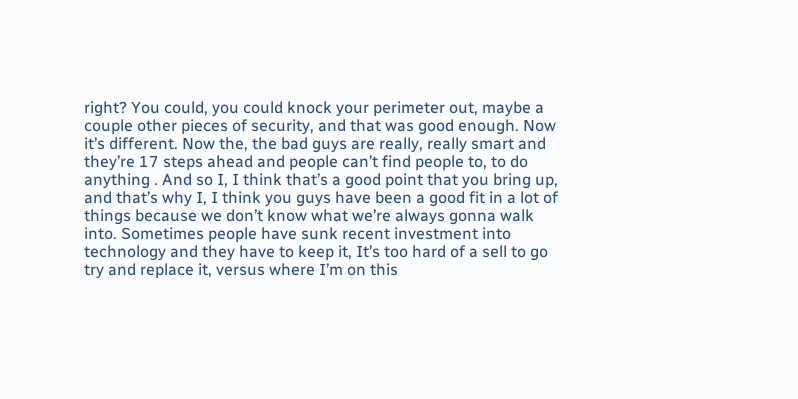right? You could, you could knock your perimeter out, maybe a couple other pieces of security, and that was good enough. Now it’s different. Now the, the bad guys are really, really smart and they’re 17 steps ahead and people can’t find people to, to do anything . And so I, I think that’s a good point that you bring up, and that’s why I, I think you guys have been a good fit in a lot of things because we don’t know what we’re always gonna walk into. Sometimes people have sunk recent investment into technology and they have to keep it, It’s too hard of a sell to go try and replace it, versus where I’m on this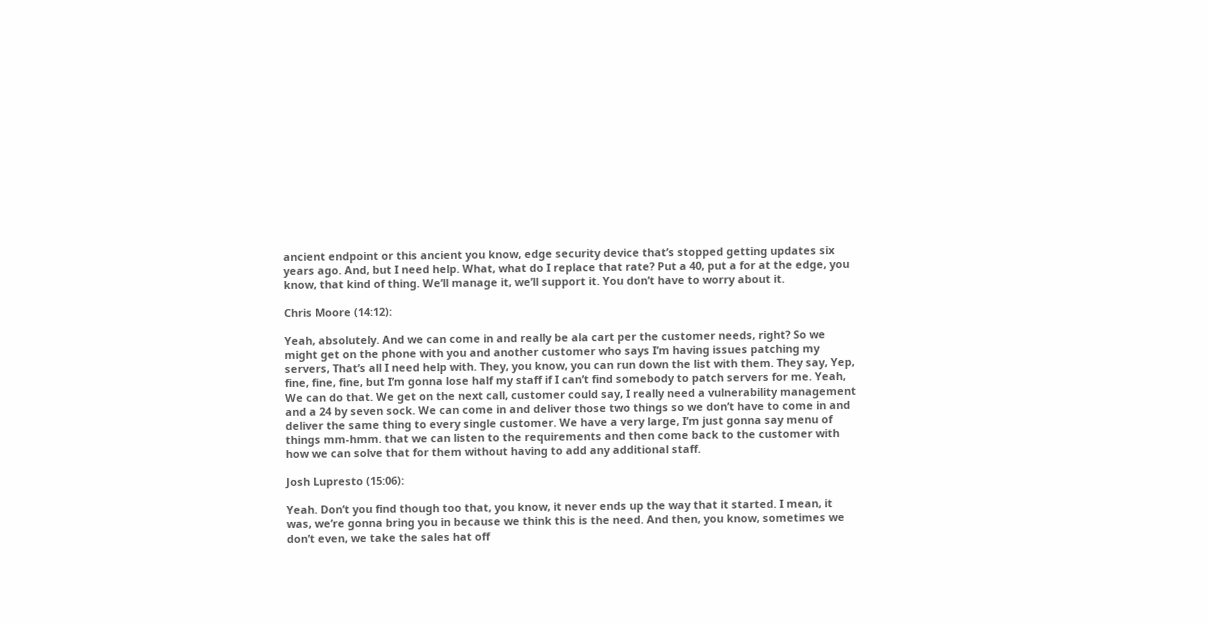ancient endpoint or this ancient you know, edge security device that’s stopped getting updates six years ago. And, but I need help. What, what do I replace that rate? Put a 40, put a for at the edge, you know, that kind of thing. We’ll manage it, we’ll support it. You don’t have to worry about it.

Chris Moore (14:12):

Yeah, absolutely. And we can come in and really be ala cart per the customer needs, right? So we might get on the phone with you and another customer who says I’m having issues patching my servers, That’s all I need help with. They, you know, you can run down the list with them. They say, Yep, fine, fine, fine, but I’m gonna lose half my staff if I can’t find somebody to patch servers for me. Yeah, We can do that. We get on the next call, customer could say, I really need a vulnerability management and a 24 by seven sock. We can come in and deliver those two things so we don’t have to come in and deliver the same thing to every single customer. We have a very large, I’m just gonna say menu of things mm-hmm. that we can listen to the requirements and then come back to the customer with how we can solve that for them without having to add any additional staff.

Josh Lupresto (15:06):

Yeah. Don’t you find though too that, you know, it never ends up the way that it started. I mean, it was, we’re gonna bring you in because we think this is the need. And then, you know, sometimes we don’t even, we take the sales hat off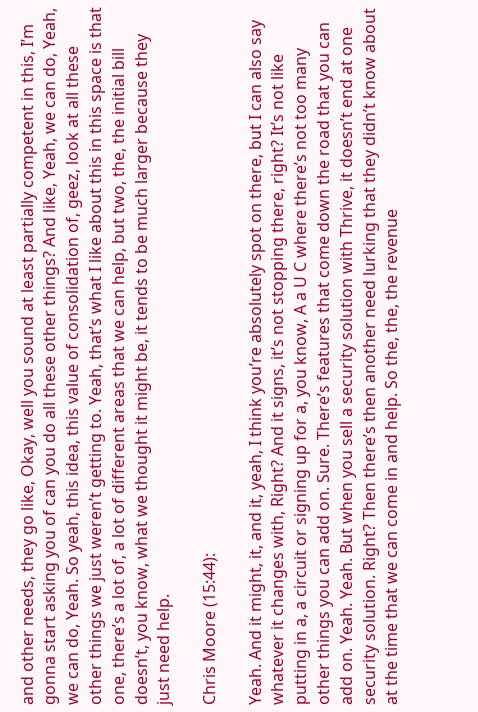and other needs, they go like, Okay, well you sound at least partially competent in this, I’m gonna start asking you of can you do all these other things? And like, Yeah, we can do, Yeah, we can do, Yeah. So yeah, this idea, this value of consolidation of, geez, look at all these other things we just weren’t getting to. Yeah, that’s what I like about this in this space is that one, there’s a lot of, a lot of different areas that we can help, but two, the, the initial bill doesn’t, you know, what we thought it might be, it tends to be much larger because they just need help.

Chris Moore (15:44):

Yeah. And it might, it, and it, yeah, I think you’re absolutely spot on there, but I can also say whatever it changes with, Right? And it signs, it’s not stopping there, right? It’s not like putting in a, a circuit or signing up for a, you know, A a U C where there’s not too many other things you can add on. Sure. There’s features that come down the road that you can add on. Yeah. Yeah. But when you sell a security solution with Thrive, it doesn’t end at one security solution. Right? Then there’s then another need lurking that they didn’t know about at the time that we can come in and help. So the, the, the revenue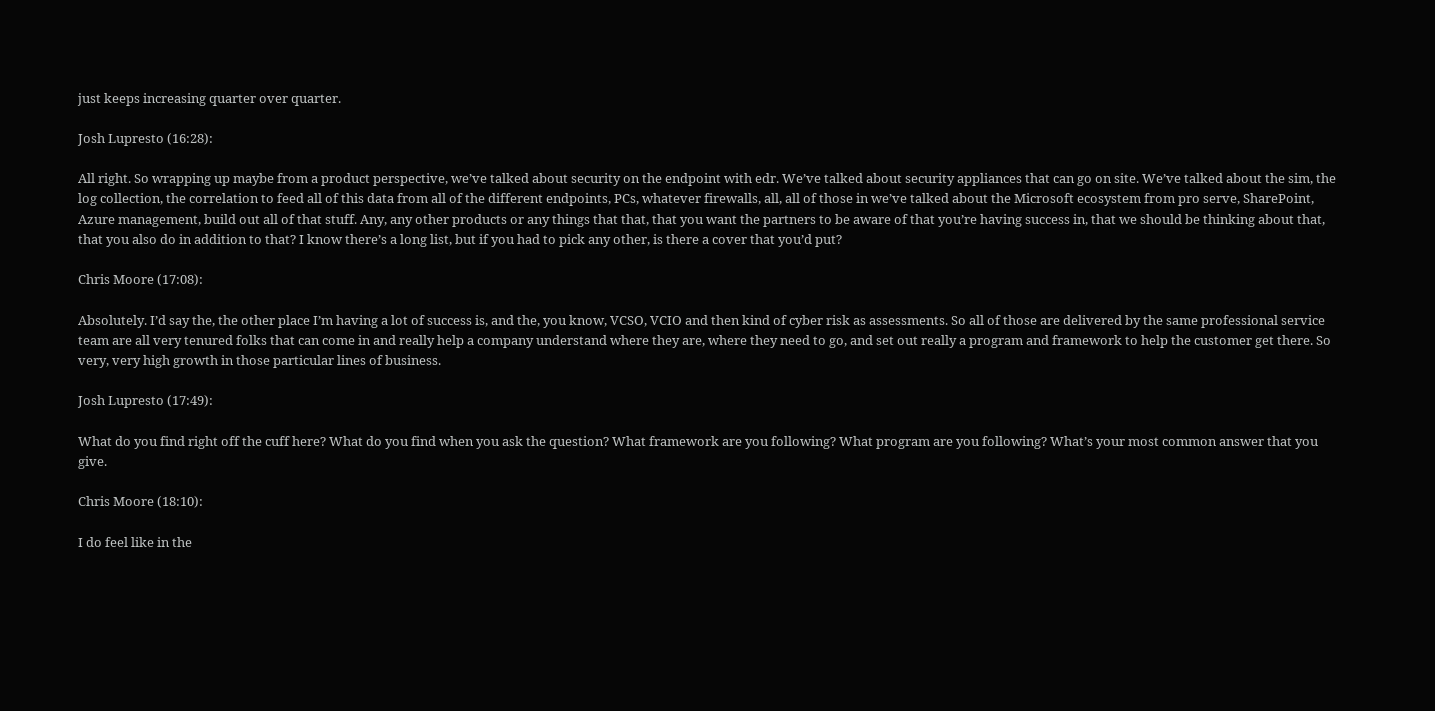just keeps increasing quarter over quarter.

Josh Lupresto (16:28):

All right. So wrapping up maybe from a product perspective, we’ve talked about security on the endpoint with edr. We’ve talked about security appliances that can go on site. We’ve talked about the sim, the log collection, the correlation to feed all of this data from all of the different endpoints, PCs, whatever firewalls, all, all of those in we’ve talked about the Microsoft ecosystem from pro serve, SharePoint, Azure management, build out all of that stuff. Any, any other products or any things that that, that you want the partners to be aware of that you’re having success in, that we should be thinking about that, that you also do in addition to that? I know there’s a long list, but if you had to pick any other, is there a cover that you’d put?

Chris Moore (17:08):

Absolutely. I’d say the, the other place I’m having a lot of success is, and the, you know, VCSO, VCIO and then kind of cyber risk as assessments. So all of those are delivered by the same professional service team are all very tenured folks that can come in and really help a company understand where they are, where they need to go, and set out really a program and framework to help the customer get there. So very, very high growth in those particular lines of business.

Josh Lupresto (17:49):

What do you find right off the cuff here? What do you find when you ask the question? What framework are you following? What program are you following? What’s your most common answer that you give.

Chris Moore (18:10):

I do feel like in the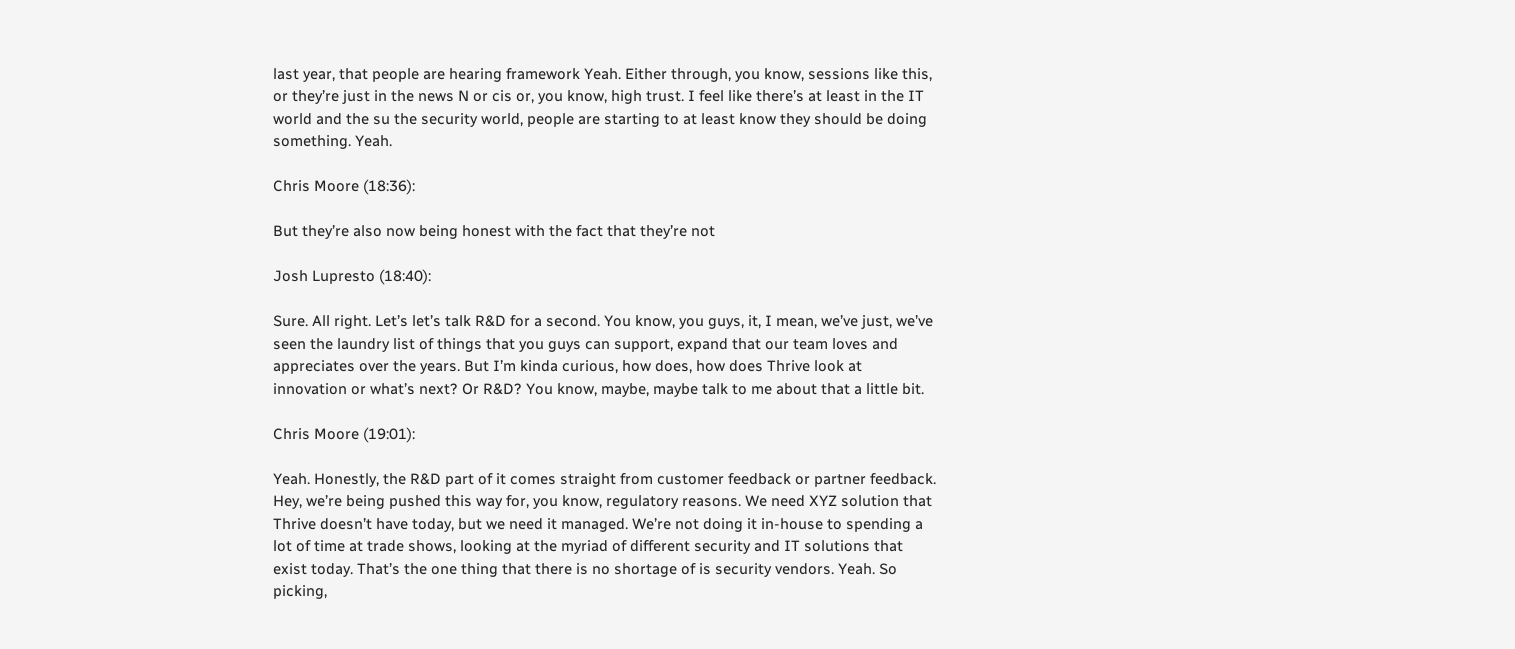last year, that people are hearing framework Yeah. Either through, you know, sessions like this, or they’re just in the news N or cis or, you know, high trust. I feel like there’s at least in the IT world and the su the security world, people are starting to at least know they should be doing something. Yeah.

Chris Moore (18:36):

But they’re also now being honest with the fact that they’re not

Josh Lupresto (18:40):

Sure. All right. Let’s let’s talk R&D for a second. You know, you guys, it, I mean, we’ve just, we’ve seen the laundry list of things that you guys can support, expand that our team loves and appreciates over the years. But I’m kinda curious, how does, how does Thrive look at innovation or what’s next? Or R&D? You know, maybe, maybe talk to me about that a little bit.

Chris Moore (19:01):

Yeah. Honestly, the R&D part of it comes straight from customer feedback or partner feedback. Hey, we’re being pushed this way for, you know, regulatory reasons. We need XYZ solution that Thrive doesn’t have today, but we need it managed. We’re not doing it in-house to spending a lot of time at trade shows, looking at the myriad of different security and IT solutions that exist today. That’s the one thing that there is no shortage of is security vendors. Yeah. So picking,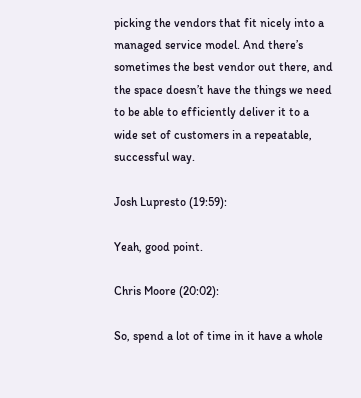picking the vendors that fit nicely into a managed service model. And there’s sometimes the best vendor out there, and the space doesn’t have the things we need to be able to efficiently deliver it to a wide set of customers in a repeatable, successful way.

Josh Lupresto (19:59):

Yeah, good point.

Chris Moore (20:02):

So, spend a lot of time in it have a whole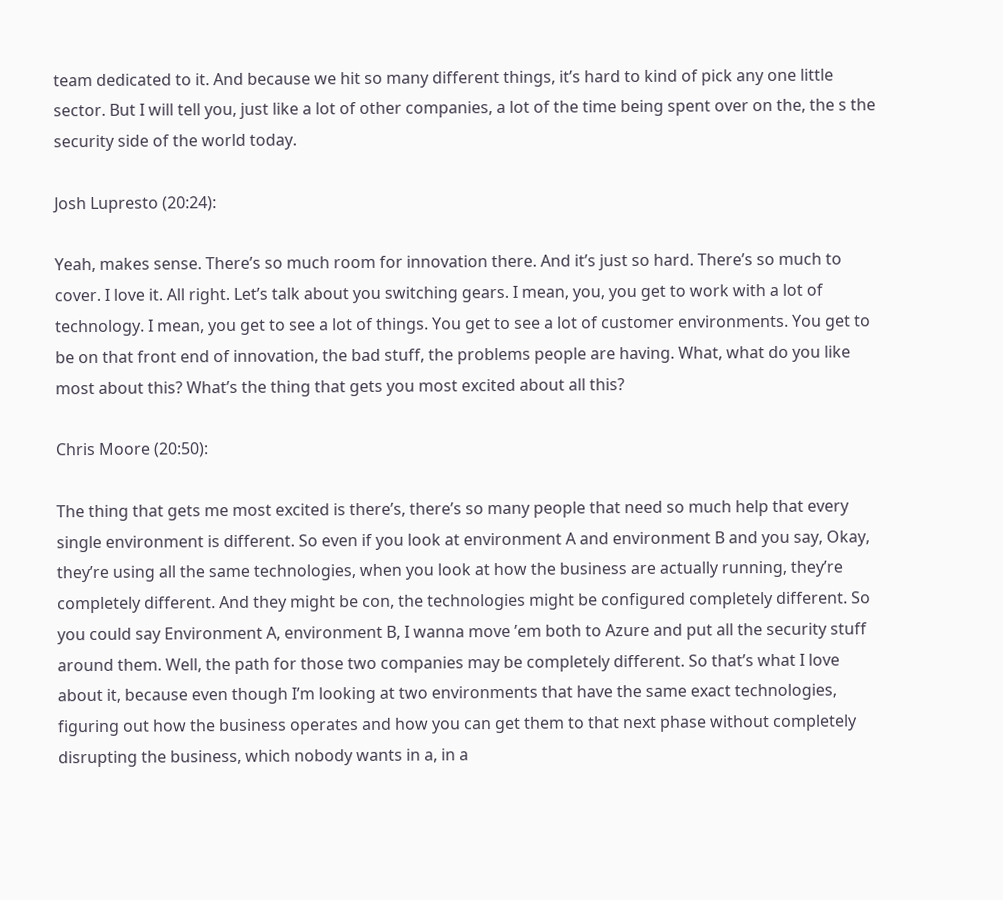team dedicated to it. And because we hit so many different things, it’s hard to kind of pick any one little sector. But I will tell you, just like a lot of other companies, a lot of the time being spent over on the, the s the security side of the world today.

Josh Lupresto (20:24):

Yeah, makes sense. There’s so much room for innovation there. And it’s just so hard. There’s so much to cover. I love it. All right. Let’s talk about you switching gears. I mean, you, you get to work with a lot of technology. I mean, you get to see a lot of things. You get to see a lot of customer environments. You get to be on that front end of innovation, the bad stuff, the problems people are having. What, what do you like most about this? What’s the thing that gets you most excited about all this?

Chris Moore (20:50):

The thing that gets me most excited is there’s, there’s so many people that need so much help that every single environment is different. So even if you look at environment A and environment B and you say, Okay, they’re using all the same technologies, when you look at how the business are actually running, they’re completely different. And they might be con, the technologies might be configured completely different. So you could say Environment A, environment B, I wanna move ’em both to Azure and put all the security stuff around them. Well, the path for those two companies may be completely different. So that’s what I love about it, because even though I’m looking at two environments that have the same exact technologies, figuring out how the business operates and how you can get them to that next phase without completely disrupting the business, which nobody wants in a, in a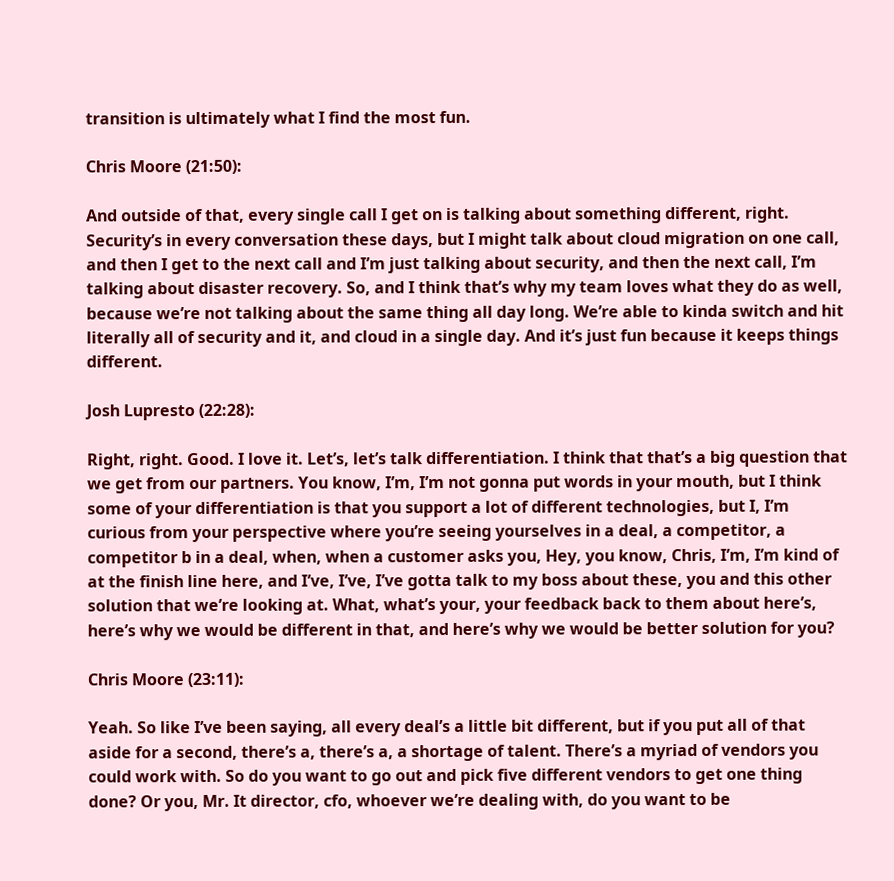transition is ultimately what I find the most fun.

Chris Moore (21:50):

And outside of that, every single call I get on is talking about something different, right. Security’s in every conversation these days, but I might talk about cloud migration on one call, and then I get to the next call and I’m just talking about security, and then the next call, I’m talking about disaster recovery. So, and I think that’s why my team loves what they do as well, because we’re not talking about the same thing all day long. We’re able to kinda switch and hit literally all of security and it, and cloud in a single day. And it’s just fun because it keeps things different.

Josh Lupresto (22:28):

Right, right. Good. I love it. Let’s, let’s talk differentiation. I think that that’s a big question that we get from our partners. You know, I’m, I’m not gonna put words in your mouth, but I think some of your differentiation is that you support a lot of different technologies, but I, I’m curious from your perspective where you’re seeing yourselves in a deal, a competitor, a competitor b in a deal, when, when a customer asks you, Hey, you know, Chris, I’m, I’m kind of at the finish line here, and I’ve, I’ve, I’ve gotta talk to my boss about these, you and this other solution that we’re looking at. What, what’s your, your feedback back to them about here’s, here’s why we would be different in that, and here’s why we would be better solution for you?

Chris Moore (23:11):

Yeah. So like I’ve been saying, all every deal’s a little bit different, but if you put all of that aside for a second, there’s a, there’s a, a shortage of talent. There’s a myriad of vendors you could work with. So do you want to go out and pick five different vendors to get one thing done? Or you, Mr. It director, cfo, whoever we’re dealing with, do you want to be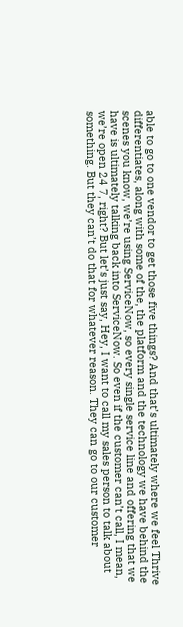able to go to one vendor to get those five things? And that’s ultimately where we feel Thrive differentiates, along with some of the, the platform and the technology we have behind the scenes you know, we’re using ServiceNow, so every single service line and offering that we have is ultimately talking back into ServiceNow. So even if the customer can’t call, I mean, we’re open 24 7, right? But let’s just say, Hey, I want to call my sales person to talk about something. But they can’t do that for whatever reason. They can go to our customer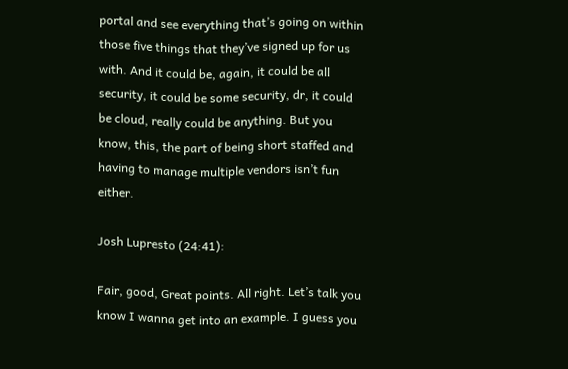portal and see everything that’s going on within those five things that they’ve signed up for us with. And it could be, again, it could be all security, it could be some security, dr, it could be cloud, really could be anything. But you know, this, the part of being short staffed and having to manage multiple vendors isn’t fun either.

Josh Lupresto (24:41):

Fair, good, Great points. All right. Let’s talk you know I wanna get into an example. I guess you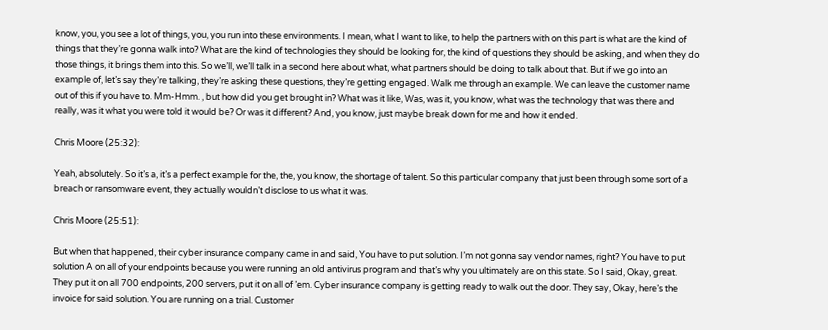know, you, you see a lot of things, you, you run into these environments. I mean, what I want to like, to help the partners with on this part is what are the kind of things that they’re gonna walk into? What are the kind of technologies they should be looking for, the kind of questions they should be asking, and when they do those things, it brings them into this. So we’ll, we’ll talk in a second here about what, what partners should be doing to talk about that. But if we go into an example of, let’s say they’re talking, they’re asking these questions, they’re getting engaged. Walk me through an example. We can leave the customer name out of this if you have to. Mm-Hmm. , but how did you get brought in? What was it like, Was, was it, you know, what was the technology that was there and really, was it what you were told it would be? Or was it different? And, you know, just maybe break down for me and how it ended.

Chris Moore (25:32):

Yeah, absolutely. So it’s a, it’s a perfect example for the, the, you know, the shortage of talent. So this particular company that just been through some sort of a breach or ransomware event, they actually wouldn’t disclose to us what it was.

Chris Moore (25:51):

But when that happened, their cyber insurance company came in and said, You have to put solution. I’m not gonna say vendor names, right? You have to put solution A on all of your endpoints because you were running an old antivirus program and that’s why you ultimately are on this state. So I said, Okay, great. They put it on all 700 endpoints, 200 servers, put it on all of ’em. Cyber insurance company is getting ready to walk out the door. They say, Okay, here’s the invoice for said solution. You are running on a trial. Customer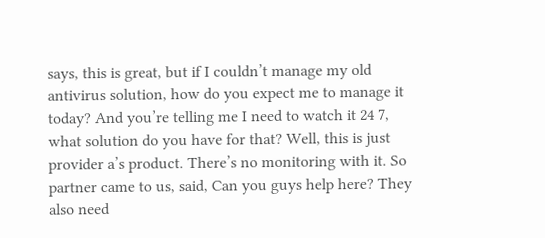says, this is great, but if I couldn’t manage my old antivirus solution, how do you expect me to manage it today? And you’re telling me I need to watch it 24 7, what solution do you have for that? Well, this is just provider a’s product. There’s no monitoring with it. So partner came to us, said, Can you guys help here? They also need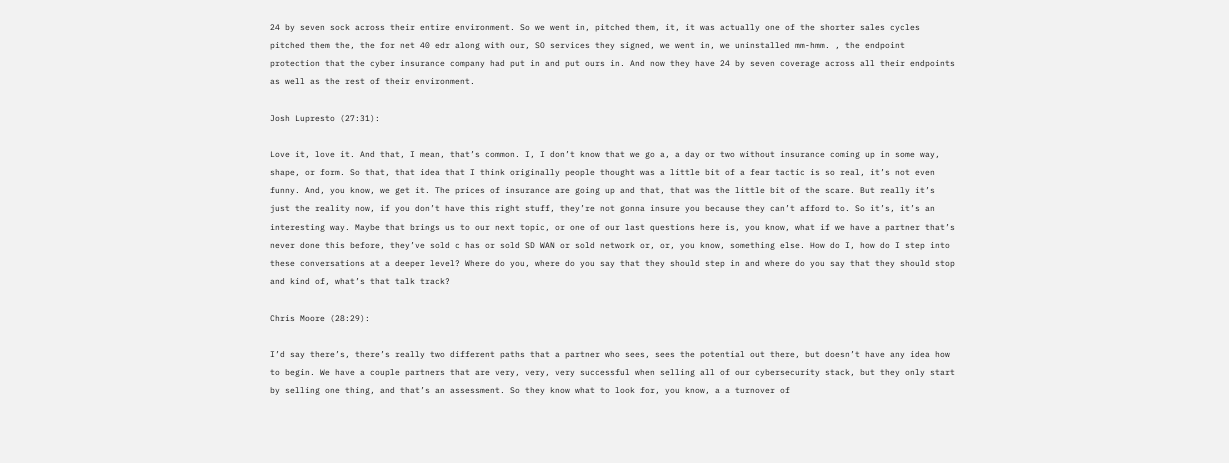24 by seven sock across their entire environment. So we went in, pitched them, it, it was actually one of the shorter sales cycles pitched them the, the for net 40 edr along with our, SO services they signed, we went in, we uninstalled mm-hmm. , the endpoint protection that the cyber insurance company had put in and put ours in. And now they have 24 by seven coverage across all their endpoints as well as the rest of their environment.

Josh Lupresto (27:31):

Love it, love it. And that, I mean, that’s common. I, I don’t know that we go a, a day or two without insurance coming up in some way, shape, or form. So that, that idea that I think originally people thought was a little bit of a fear tactic is so real, it’s not even funny. And, you know, we get it. The prices of insurance are going up and that, that was the little bit of the scare. But really it’s just the reality now, if you don’t have this right stuff, they’re not gonna insure you because they can’t afford to. So it’s, it’s an interesting way. Maybe that brings us to our next topic, or one of our last questions here is, you know, what if we have a partner that’s never done this before, they’ve sold c has or sold SD WAN or sold network or, or, you know, something else. How do I, how do I step into these conversations at a deeper level? Where do you, where do you say that they should step in and where do you say that they should stop and kind of, what’s that talk track?

Chris Moore (28:29):

I’d say there’s, there’s really two different paths that a partner who sees, sees the potential out there, but doesn’t have any idea how to begin. We have a couple partners that are very, very, very successful when selling all of our cybersecurity stack, but they only start by selling one thing, and that’s an assessment. So they know what to look for, you know, a a turnover of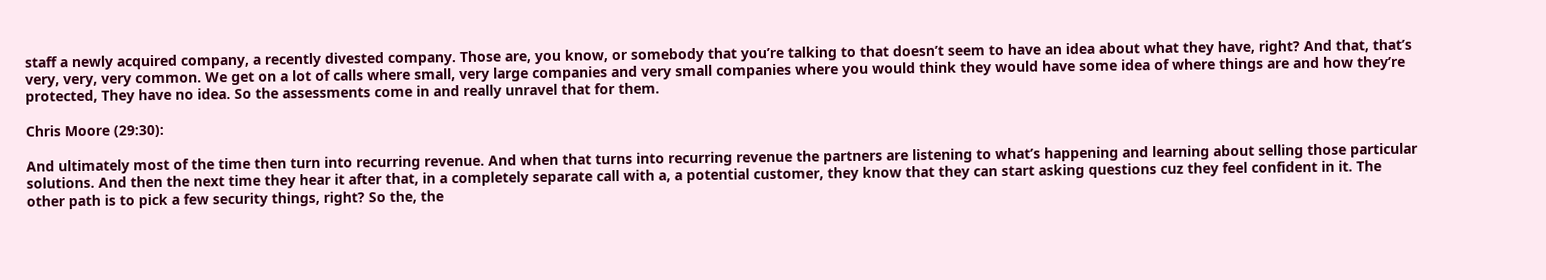staff a newly acquired company, a recently divested company. Those are, you know, or somebody that you’re talking to that doesn’t seem to have an idea about what they have, right? And that, that’s very, very, very common. We get on a lot of calls where small, very large companies and very small companies where you would think they would have some idea of where things are and how they’re protected, They have no idea. So the assessments come in and really unravel that for them.

Chris Moore (29:30):

And ultimately most of the time then turn into recurring revenue. And when that turns into recurring revenue the partners are listening to what’s happening and learning about selling those particular solutions. And then the next time they hear it after that, in a completely separate call with a, a potential customer, they know that they can start asking questions cuz they feel confident in it. The other path is to pick a few security things, right? So the, the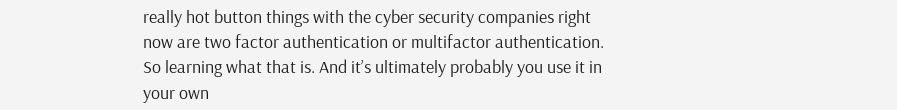really hot button things with the cyber security companies right now are two factor authentication or multifactor authentication. So learning what that is. And it’s ultimately probably you use it in your own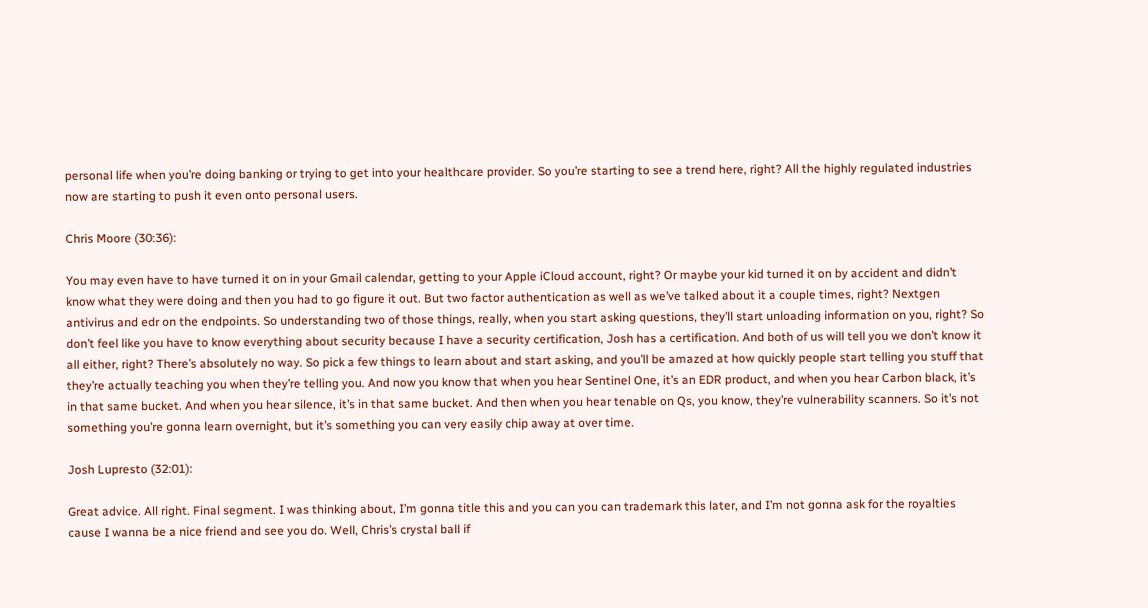personal life when you’re doing banking or trying to get into your healthcare provider. So you’re starting to see a trend here, right? All the highly regulated industries now are starting to push it even onto personal users.

Chris Moore (30:36):

You may even have to have turned it on in your Gmail calendar, getting to your Apple iCloud account, right? Or maybe your kid turned it on by accident and didn’t know what they were doing and then you had to go figure it out. But two factor authentication as well as we’ve talked about it a couple times, right? Nextgen antivirus and edr on the endpoints. So understanding two of those things, really, when you start asking questions, they’ll start unloading information on you, right? So don’t feel like you have to know everything about security because I have a security certification, Josh has a certification. And both of us will tell you we don’t know it all either, right? There’s absolutely no way. So pick a few things to learn about and start asking, and you’ll be amazed at how quickly people start telling you stuff that they’re actually teaching you when they’re telling you. And now you know that when you hear Sentinel One, it’s an EDR product, and when you hear Carbon black, it’s in that same bucket. And when you hear silence, it’s in that same bucket. And then when you hear tenable on Qs, you know, they’re vulnerability scanners. So it’s not something you’re gonna learn overnight, but it’s something you can very easily chip away at over time.

Josh Lupresto (32:01):

Great advice. All right. Final segment. I was thinking about, I’m gonna title this and you can you can trademark this later, and I’m not gonna ask for the royalties cause I wanna be a nice friend and see you do. Well, Chris’s crystal ball if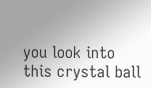you look into this crystal ball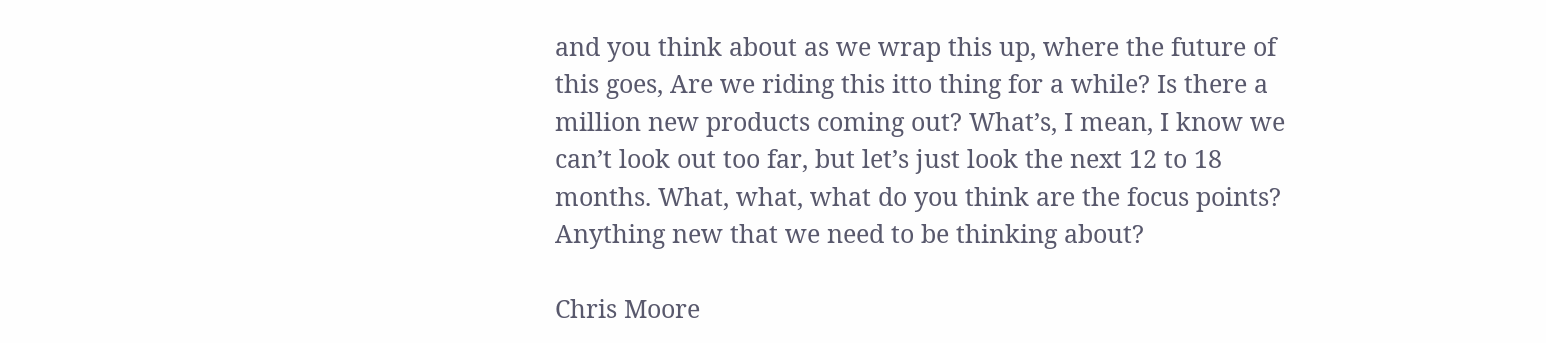and you think about as we wrap this up, where the future of this goes, Are we riding this itto thing for a while? Is there a million new products coming out? What’s, I mean, I know we can’t look out too far, but let’s just look the next 12 to 18 months. What, what, what do you think are the focus points? Anything new that we need to be thinking about?

Chris Moore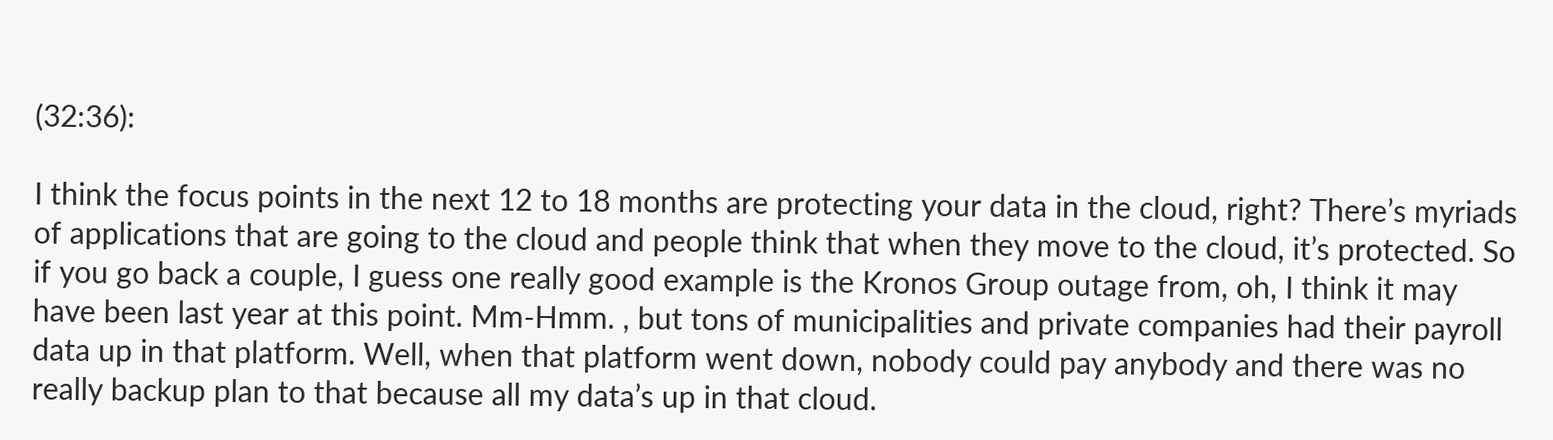(32:36):

I think the focus points in the next 12 to 18 months are protecting your data in the cloud, right? There’s myriads of applications that are going to the cloud and people think that when they move to the cloud, it’s protected. So if you go back a couple, I guess one really good example is the Kronos Group outage from, oh, I think it may have been last year at this point. Mm-Hmm. , but tons of municipalities and private companies had their payroll data up in that platform. Well, when that platform went down, nobody could pay anybody and there was no really backup plan to that because all my data’s up in that cloud.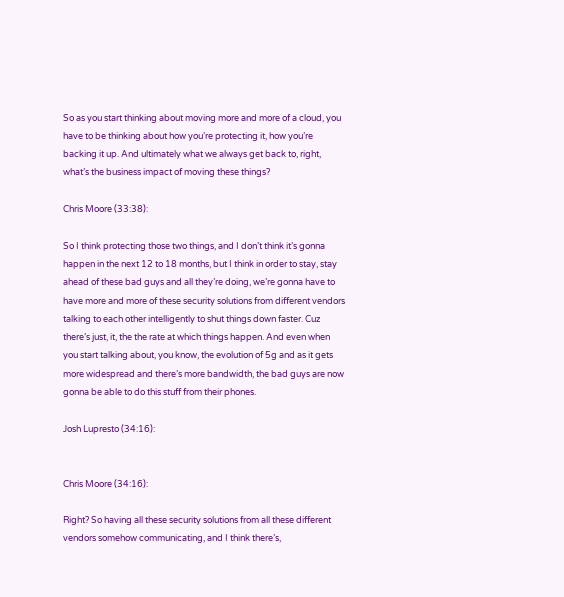So as you start thinking about moving more and more of a cloud, you have to be thinking about how you’re protecting it, how you’re backing it up. And ultimately what we always get back to, right, what’s the business impact of moving these things?

Chris Moore (33:38):

So I think protecting those two things, and I don’t think it’s gonna happen in the next 12 to 18 months, but I think in order to stay, stay ahead of these bad guys and all they’re doing, we’re gonna have to have more and more of these security solutions from different vendors talking to each other intelligently to shut things down faster. Cuz there’s just, it, the the rate at which things happen. And even when you start talking about, you know, the evolution of 5g and as it gets more widespread and there’s more bandwidth, the bad guys are now gonna be able to do this stuff from their phones.

Josh Lupresto (34:16):


Chris Moore (34:16):

Right? So having all these security solutions from all these different vendors somehow communicating, and I think there’s,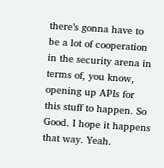there’s gonna have to be a lot of cooperation in the security arena in terms of, you know, opening up APIs for this stuff to happen. So Good. I hope it happens that way. Yeah.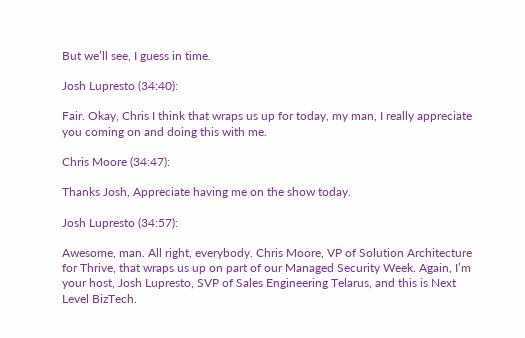But we’ll see, I guess in time.

Josh Lupresto (34:40):

Fair. Okay, Chris I think that wraps us up for today, my man, I really appreciate you coming on and doing this with me.

Chris Moore (34:47):

Thanks Josh, Appreciate having me on the show today.

Josh Lupresto (34:57):

Awesome, man. All right, everybody. Chris Moore, VP of Solution Architecture for Thrive, that wraps us up on part of our Managed Security Week. Again, I’m your host, Josh Lupresto, SVP of Sales Engineering Telarus, and this is Next Level BizTech.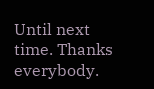Until next time. Thanks everybody.